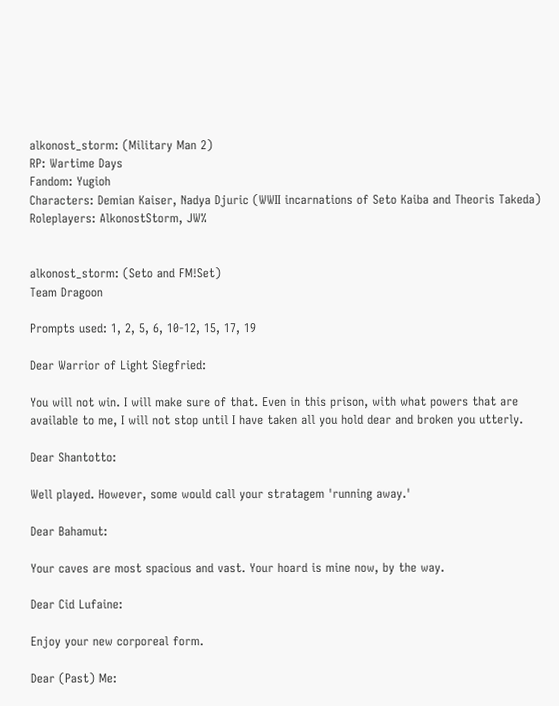alkonost_storm: (Military Man 2)
RP: Wartime Days
Fandom: Yugioh
Characters: Demian Kaiser, Nadya Djuric (WWII incarnations of Seto Kaiba and Theoris Takeda)
Roleplayers: AlkonostStorm, JW%


alkonost_storm: (Seto and FM!Set)
Team Dragoon

Prompts used: 1, 2, 5, 6, 10-12, 15, 17, 19

Dear Warrior of Light Siegfried:

You will not win. I will make sure of that. Even in this prison, with what powers that are available to me, I will not stop until I have taken all you hold dear and broken you utterly.

Dear Shantotto:

Well played. However, some would call your stratagem 'running away.'

Dear Bahamut:

Your caves are most spacious and vast. Your hoard is mine now, by the way.

Dear Cid Lufaine:

Enjoy your new corporeal form.

Dear (Past) Me: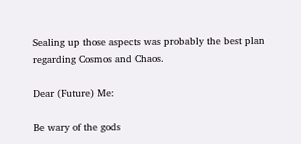Sealing up those aspects was probably the best plan regarding Cosmos and Chaos.

Dear (Future) Me:

Be wary of the gods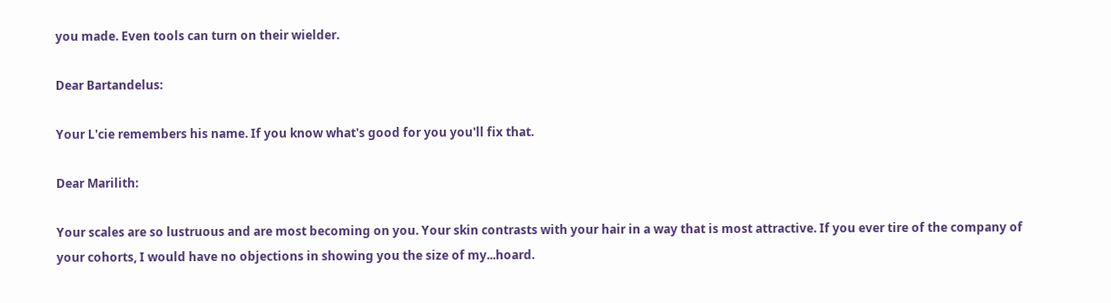you made. Even tools can turn on their wielder.

Dear Bartandelus:

Your L'cie remembers his name. If you know what's good for you you'll fix that.

Dear Marilith:

Your scales are so lustruous and are most becoming on you. Your skin contrasts with your hair in a way that is most attractive. If you ever tire of the company of your cohorts, I would have no objections in showing you the size of my...hoard.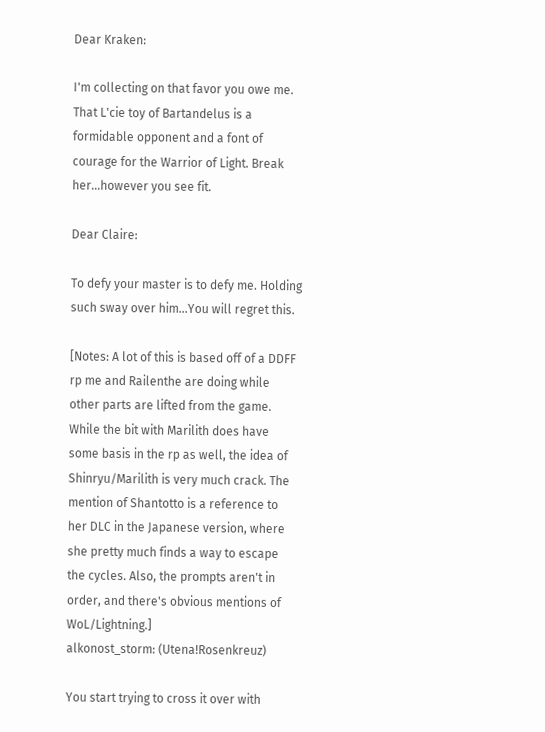Dear Kraken:

I'm collecting on that favor you owe me. That L'cie toy of Bartandelus is a formidable opponent and a font of courage for the Warrior of Light. Break her...however you see fit.

Dear Claire:

To defy your master is to defy me. Holding such sway over him...You will regret this.

[Notes: A lot of this is based off of a DDFF rp me and Railenthe are doing while other parts are lifted from the game. While the bit with Marilith does have some basis in the rp as well, the idea of Shinryu/Marilith is very much crack. The mention of Shantotto is a reference to her DLC in the Japanese version, where she pretty much finds a way to escape the cycles. Also, the prompts aren't in order, and there's obvious mentions of WoL/Lightning.]
alkonost_storm: (Utena!Rosenkreuz)

You start trying to cross it over with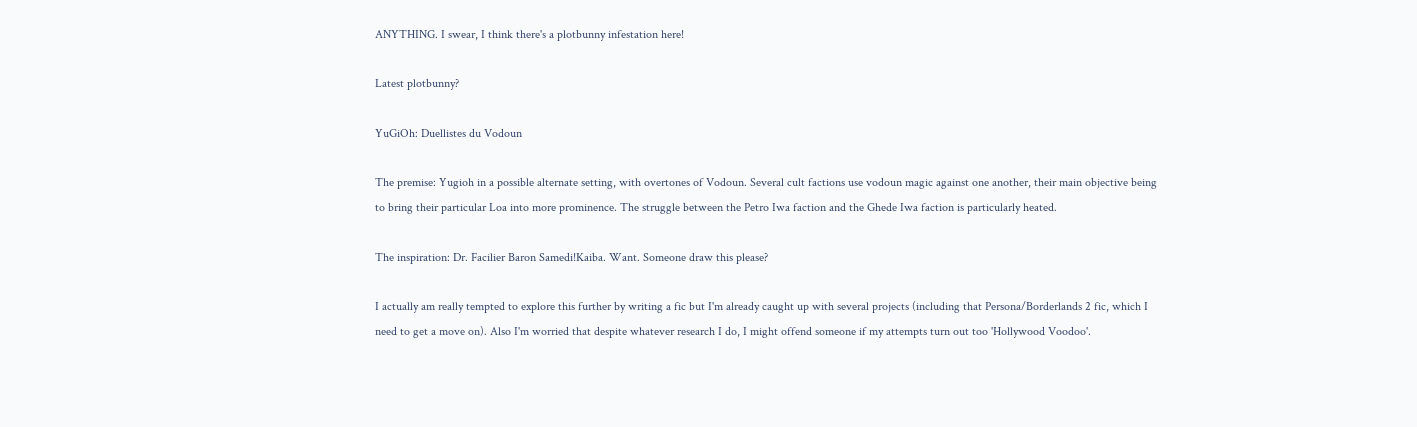ANYTHING. I swear, I think there's a plotbunny infestation here!

Latest plotbunny?

YuGiOh: Duellistes du Vodoun

The premise: Yugioh in a possible alternate setting, with overtones of Vodoun. Several cult factions use vodoun magic against one another, their main objective being to bring their particular Loa into more prominence. The struggle between the Petro Iwa faction and the Ghede Iwa faction is particularly heated.

The inspiration: Dr. Facilier Baron Samedi!Kaiba. Want. Someone draw this please?

I actually am really tempted to explore this further by writing a fic but I'm already caught up with several projects (including that Persona/Borderlands 2 fic, which I need to get a move on). Also I'm worried that despite whatever research I do, I might offend someone if my attempts turn out too 'Hollywood Voodoo'.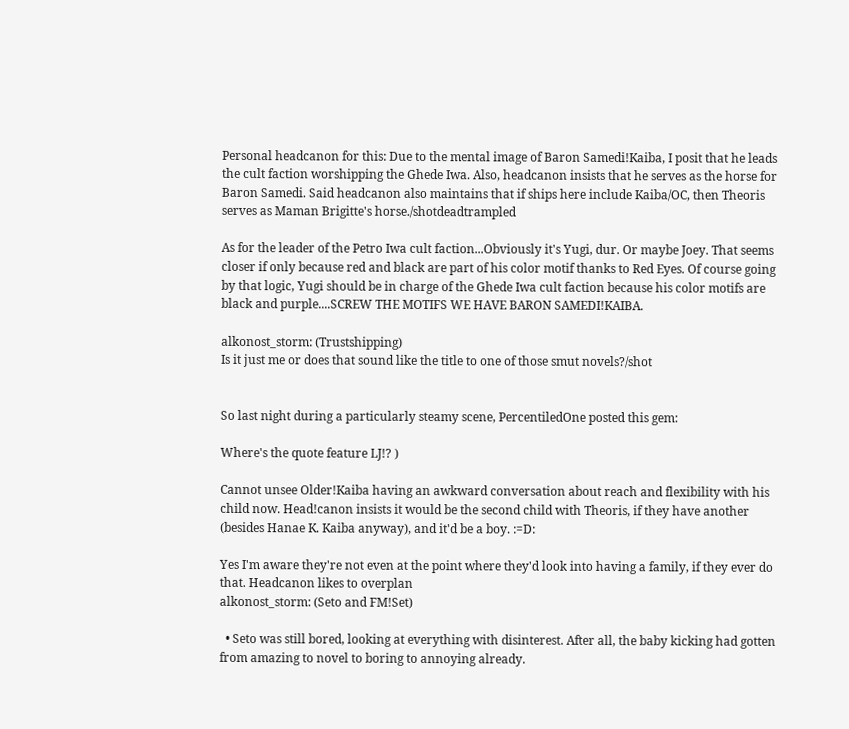Personal headcanon for this: Due to the mental image of Baron Samedi!Kaiba, I posit that he leads the cult faction worshipping the Ghede Iwa. Also, headcanon insists that he serves as the horse for Baron Samedi. Said headcanon also maintains that if ships here include Kaiba/OC, then Theoris serves as Maman Brigitte's horse./shotdeadtrampled

As for the leader of the Petro Iwa cult faction...Obviously it's Yugi, dur. Or maybe Joey. That seems closer if only because red and black are part of his color motif thanks to Red Eyes. Of course going by that logic, Yugi should be in charge of the Ghede Iwa cult faction because his color motifs are black and purple....SCREW THE MOTIFS WE HAVE BARON SAMEDI!KAIBA.

alkonost_storm: (Trustshipping)
Is it just me or does that sound like the title to one of those smut novels?/shot


So last night during a particularly steamy scene, PercentiledOne posted this gem:

Where's the quote feature LJ!? )

Cannot unsee Older!Kaiba having an awkward conversation about reach and flexibility with his child now. Head!canon insists it would be the second child with Theoris, if they have another (besides Hanae K. Kaiba anyway), and it'd be a boy. :=D:

Yes I'm aware they're not even at the point where they'd look into having a family, if they ever do that. Headcanon likes to overplan
alkonost_storm: (Seto and FM!Set)

  • Seto was still bored, looking at everything with disinterest. After all, the baby kicking had gotten from amazing to novel to boring to annoying already.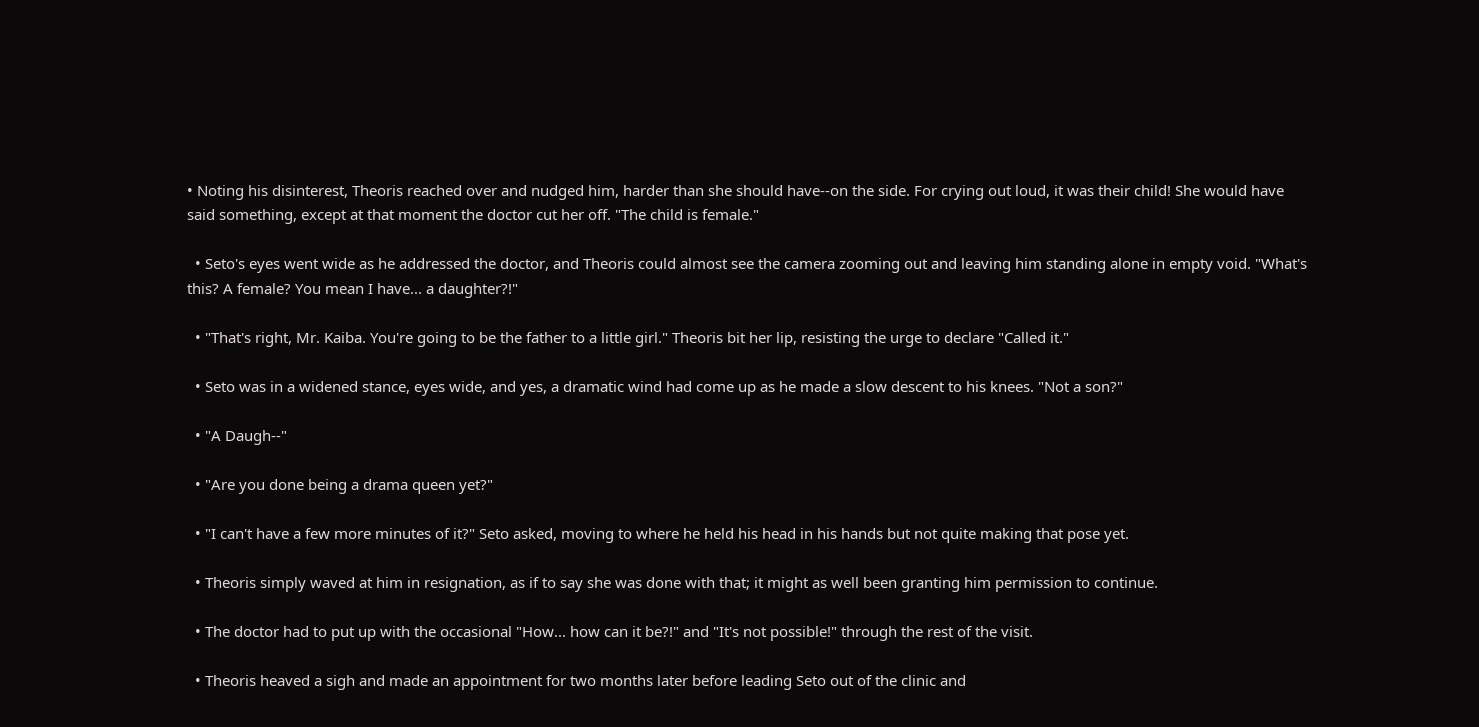• Noting his disinterest, Theoris reached over and nudged him, harder than she should have--on the side. For crying out loud, it was their child! She would have said something, except at that moment the doctor cut her off. "The child is female."

  • Seto's eyes went wide as he addressed the doctor, and Theoris could almost see the camera zooming out and leaving him standing alone in empty void. "What's this? A female? You mean I have... a daughter?!"

  • "That's right, Mr. Kaiba. You're going to be the father to a little girl." Theoris bit her lip, resisting the urge to declare "Called it."

  • Seto was in a widened stance, eyes wide, and yes, a dramatic wind had come up as he made a slow descent to his knees. "Not a son?"

  • "A Daugh--"

  • "Are you done being a drama queen yet?"

  • "I can't have a few more minutes of it?" Seto asked, moving to where he held his head in his hands but not quite making that pose yet.

  • Theoris simply waved at him in resignation, as if to say she was done with that; it might as well been granting him permission to continue.

  • The doctor had to put up with the occasional "How... how can it be?!" and "It's not possible!" through the rest of the visit.

  • Theoris heaved a sigh and made an appointment for two months later before leading Seto out of the clinic and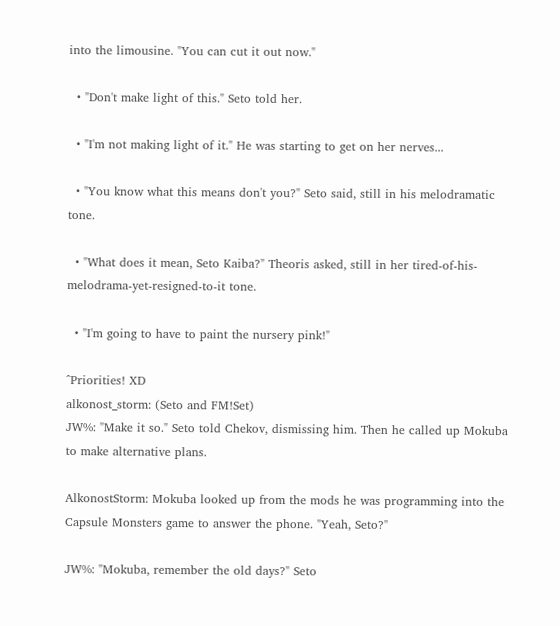into the limousine. "You can cut it out now."

  • "Don't make light of this." Seto told her.

  • "I'm not making light of it." He was starting to get on her nerves...

  • "You know what this means don't you?" Seto said, still in his melodramatic tone.

  • "What does it mean, Seto Kaiba?" Theoris asked, still in her tired-of-his-melodrama-yet-resigned-to-it tone.

  • "I'm going to have to paint the nursery pink!"

^Priorities! XD
alkonost_storm: (Seto and FM!Set)
JW%: "Make it so." Seto told Chekov, dismissing him. Then he called up Mokuba to make alternative plans.

AlkonostStorm: Mokuba looked up from the mods he was programming into the Capsule Monsters game to answer the phone. "Yeah, Seto?"

JW%: "Mokuba, remember the old days?" Seto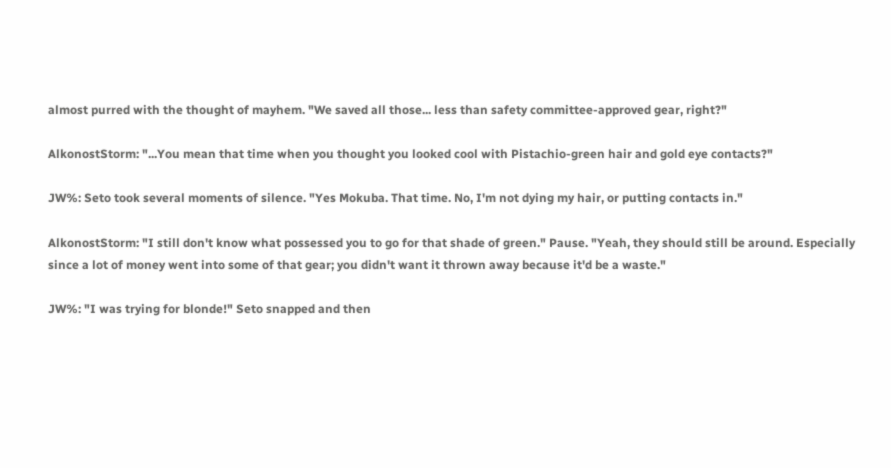almost purred with the thought of mayhem. "We saved all those... less than safety committee-approved gear, right?"

AlkonostStorm: "...You mean that time when you thought you looked cool with Pistachio-green hair and gold eye contacts?"

JW%: Seto took several moments of silence. "Yes Mokuba. That time. No, I'm not dying my hair, or putting contacts in."

AlkonostStorm: "I still don't know what possessed you to go for that shade of green." Pause. "Yeah, they should still be around. Especially since a lot of money went into some of that gear; you didn't want it thrown away because it'd be a waste."

JW%: "I was trying for blonde!" Seto snapped and then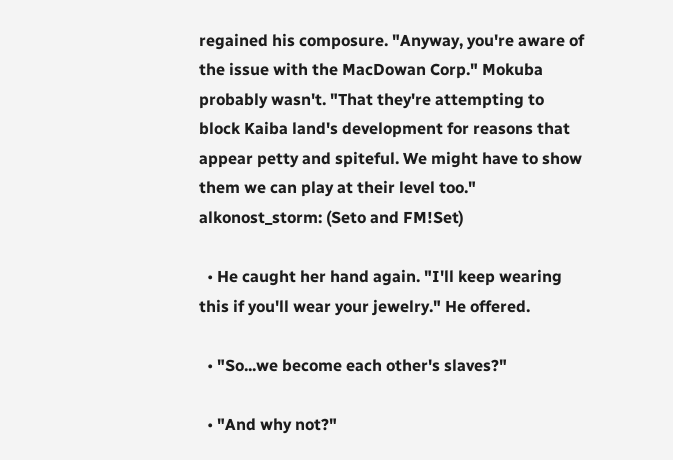regained his composure. "Anyway, you're aware of the issue with the MacDowan Corp." Mokuba probably wasn't. "That they're attempting to block Kaiba land's development for reasons that appear petty and spiteful. We might have to show them we can play at their level too."
alkonost_storm: (Seto and FM!Set)

  • He caught her hand again. "I'll keep wearing this if you'll wear your jewelry." He offered.

  • "So...we become each other's slaves?"

  • "And why not?"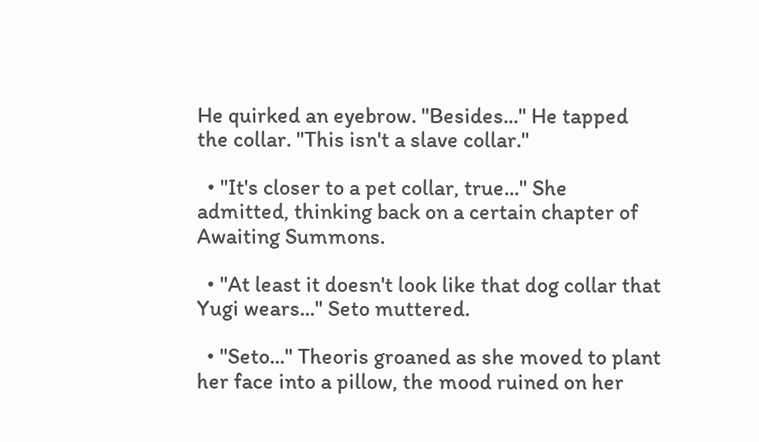He quirked an eyebrow. "Besides..." He tapped the collar. "This isn't a slave collar."

  • "It's closer to a pet collar, true..." She admitted, thinking back on a certain chapter of Awaiting Summons.

  • "At least it doesn't look like that dog collar that Yugi wears..." Seto muttered.

  • "Seto..." Theoris groaned as she moved to plant her face into a pillow, the mood ruined on her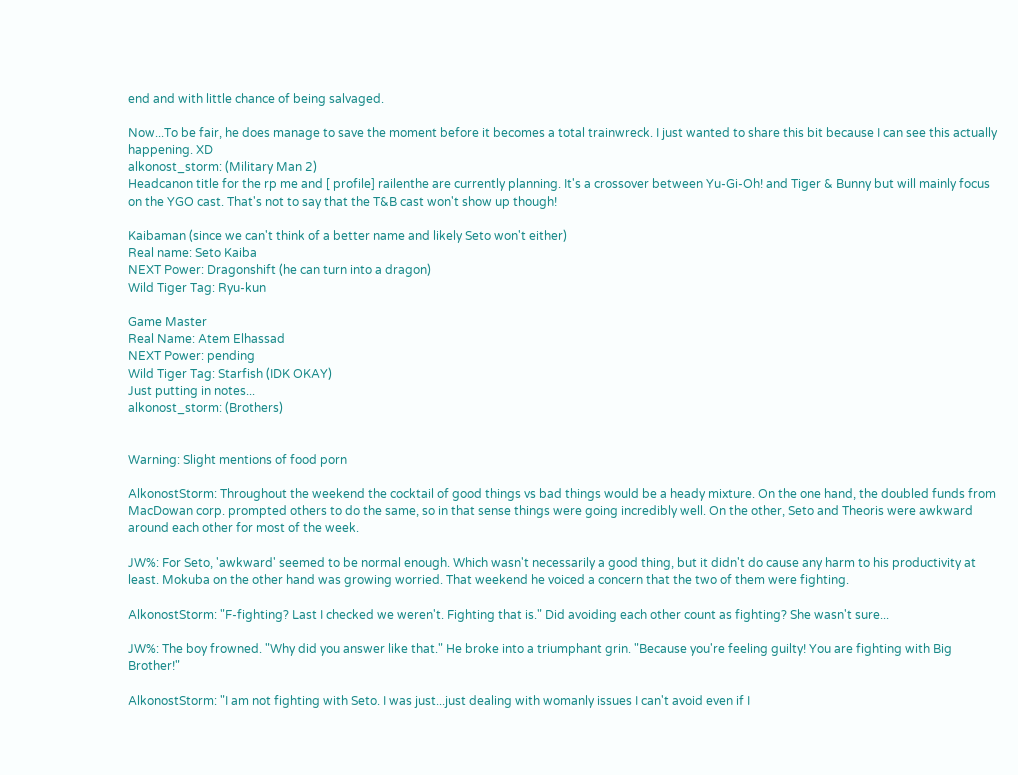end and with little chance of being salvaged.

Now...To be fair, he does manage to save the moment before it becomes a total trainwreck. I just wanted to share this bit because I can see this actually happening. XD
alkonost_storm: (Military Man 2)
Headcanon title for the rp me and [ profile] railenthe are currently planning. It's a crossover between Yu-Gi-Oh! and Tiger & Bunny but will mainly focus on the YGO cast. That's not to say that the T&B cast won't show up though!

Kaibaman (since we can't think of a better name and likely Seto won't either)
Real name: Seto Kaiba
NEXT Power: Dragonshift (he can turn into a dragon)
Wild Tiger Tag: Ryu-kun

Game Master
Real Name: Atem Elhassad
NEXT Power: pending
Wild Tiger Tag: Starfish (IDK OKAY)
Just putting in notes...
alkonost_storm: (Brothers)


Warning: Slight mentions of food porn

AlkonostStorm: Throughout the weekend the cocktail of good things vs bad things would be a heady mixture. On the one hand, the doubled funds from MacDowan corp. prompted others to do the same, so in that sense things were going incredibly well. On the other, Seto and Theoris were awkward around each other for most of the week.

JW%: For Seto, 'awkward' seemed to be normal enough. Which wasn't necessarily a good thing, but it didn't do cause any harm to his productivity at least. Mokuba on the other hand was growing worried. That weekend he voiced a concern that the two of them were fighting.

AlkonostStorm: "F-fighting? Last I checked we weren't. Fighting that is." Did avoiding each other count as fighting? She wasn't sure...

JW%: The boy frowned. "Why did you answer like that." He broke into a triumphant grin. "Because you're feeling guilty! You are fighting with Big Brother!"

AlkonostStorm: "I am not fighting with Seto. I was just...just dealing with womanly issues I can't avoid even if I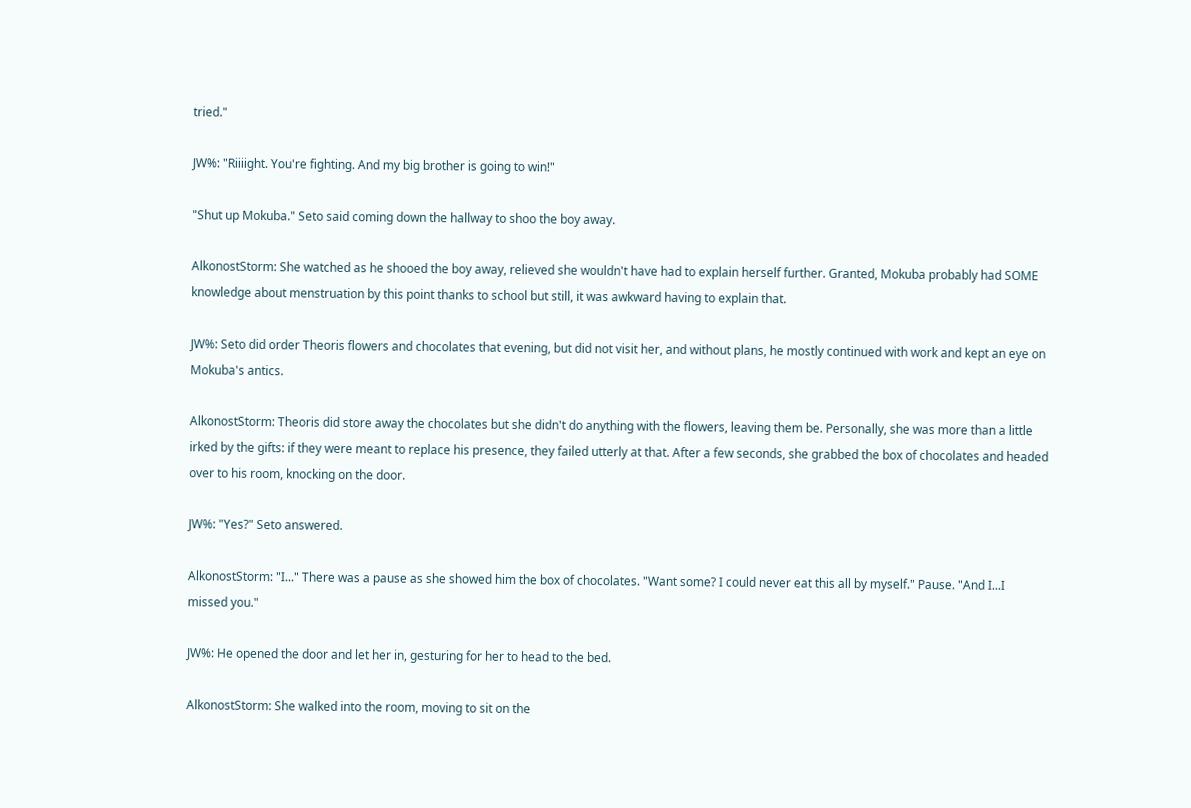tried."

JW%: "Riiiight. You're fighting. And my big brother is going to win!"

"Shut up Mokuba." Seto said coming down the hallway to shoo the boy away.

AlkonostStorm: She watched as he shooed the boy away, relieved she wouldn't have had to explain herself further. Granted, Mokuba probably had SOME knowledge about menstruation by this point thanks to school but still, it was awkward having to explain that.

JW%: Seto did order Theoris flowers and chocolates that evening, but did not visit her, and without plans, he mostly continued with work and kept an eye on Mokuba's antics.

AlkonostStorm: Theoris did store away the chocolates but she didn't do anything with the flowers, leaving them be. Personally, she was more than a little irked by the gifts: if they were meant to replace his presence, they failed utterly at that. After a few seconds, she grabbed the box of chocolates and headed over to his room, knocking on the door.

JW%: "Yes?" Seto answered.

AlkonostStorm: "I..." There was a pause as she showed him the box of chocolates. "Want some? I could never eat this all by myself." Pause. "And I...I missed you."

JW%: He opened the door and let her in, gesturing for her to head to the bed.

AlkonostStorm: She walked into the room, moving to sit on the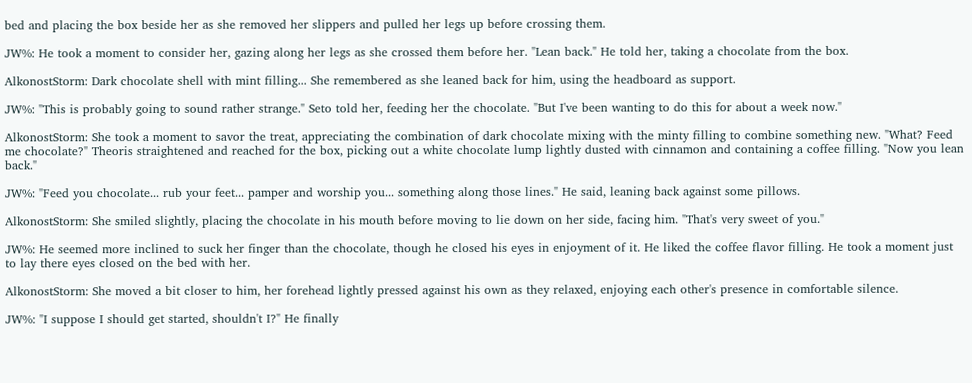bed and placing the box beside her as she removed her slippers and pulled her legs up before crossing them.

JW%: He took a moment to consider her, gazing along her legs as she crossed them before her. "Lean back." He told her, taking a chocolate from the box.

AlkonostStorm: Dark chocolate shell with mint filling... She remembered as she leaned back for him, using the headboard as support.

JW%: "This is probably going to sound rather strange." Seto told her, feeding her the chocolate. "But I've been wanting to do this for about a week now."

AlkonostStorm: She took a moment to savor the treat, appreciating the combination of dark chocolate mixing with the minty filling to combine something new. "What? Feed me chocolate?" Theoris straightened and reached for the box, picking out a white chocolate lump lightly dusted with cinnamon and containing a coffee filling. "Now you lean back."

JW%: "Feed you chocolate... rub your feet... pamper and worship you... something along those lines." He said, leaning back against some pillows.

AlkonostStorm: She smiled slightly, placing the chocolate in his mouth before moving to lie down on her side, facing him. "That's very sweet of you."

JW%: He seemed more inclined to suck her finger than the chocolate, though he closed his eyes in enjoyment of it. He liked the coffee flavor filling. He took a moment just to lay there eyes closed on the bed with her.

AlkonostStorm: She moved a bit closer to him, her forehead lightly pressed against his own as they relaxed, enjoying each other's presence in comfortable silence.

JW%: "I suppose I should get started, shouldn't I?" He finally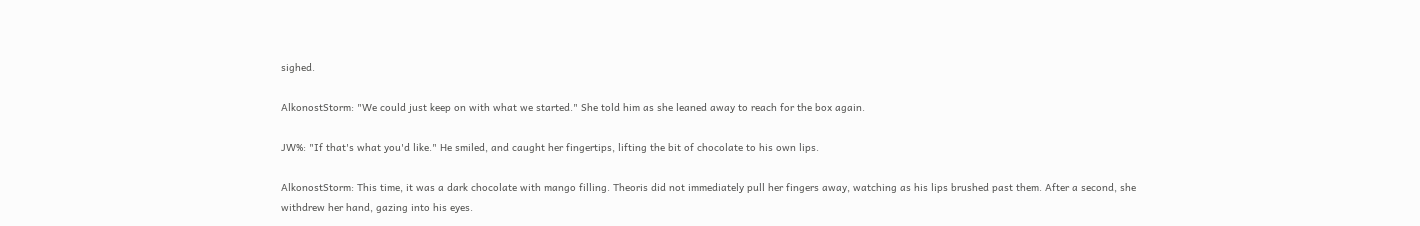sighed.

AlkonostStorm: "We could just keep on with what we started." She told him as she leaned away to reach for the box again.

JW%: "If that's what you'd like." He smiled, and caught her fingertips, lifting the bit of chocolate to his own lips.

AlkonostStorm: This time, it was a dark chocolate with mango filling. Theoris did not immediately pull her fingers away, watching as his lips brushed past them. After a second, she withdrew her hand, gazing into his eyes.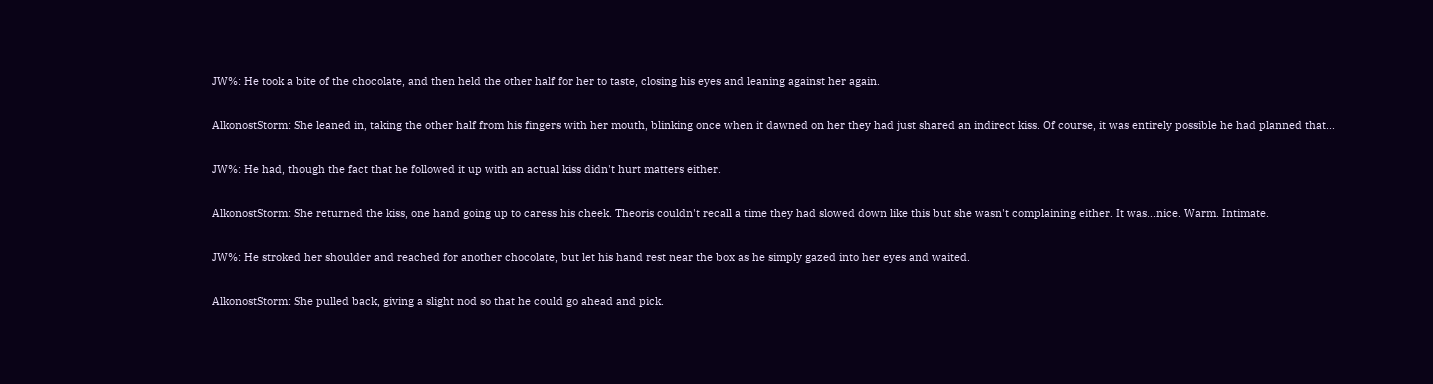JW%: He took a bite of the chocolate, and then held the other half for her to taste, closing his eyes and leaning against her again.

AlkonostStorm: She leaned in, taking the other half from his fingers with her mouth, blinking once when it dawned on her they had just shared an indirect kiss. Of course, it was entirely possible he had planned that...

JW%: He had, though the fact that he followed it up with an actual kiss didn't hurt matters either.

AlkonostStorm: She returned the kiss, one hand going up to caress his cheek. Theoris couldn't recall a time they had slowed down like this but she wasn't complaining either. It was...nice. Warm. Intimate.

JW%: He stroked her shoulder and reached for another chocolate, but let his hand rest near the box as he simply gazed into her eyes and waited.

AlkonostStorm: She pulled back, giving a slight nod so that he could go ahead and pick.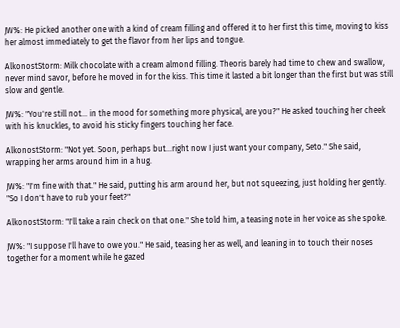JW%: He picked another one with a kind of cream filling and offered it to her first this time, moving to kiss her almost immediately to get the flavor from her lips and tongue.

AlkonostStorm: Milk chocolate with a cream almond filling. Theoris barely had time to chew and swallow, never mind savor, before he moved in for the kiss. This time it lasted a bit longer than the first but was still slow and gentle.

JW%: "You're still not... in the mood for something more physical, are you?" He asked touching her cheek with his knuckles, to avoid his sticky fingers touching her face.

AlkonostStorm: "Not yet. Soon, perhaps but...right now I just want your company, Seto." She said, wrapping her arms around him in a hug.

JW%: "I'm fine with that." He said, putting his arm around her, but not squeezing, just holding her gently. "So I don't have to rub your feet?"

AlkonostStorm: "I'll take a rain check on that one." She told him, a teasing note in her voice as she spoke.

JW%: "I suppose I'll have to owe you." He said, teasing her as well, and leaning in to touch their noses together for a moment while he gazed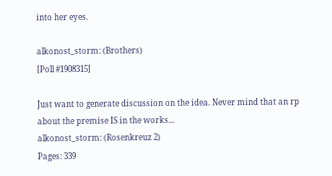into her eyes.

alkonost_storm: (Brothers)
[Poll #1908315]

Just want to generate discussion on the idea. Never mind that an rp about the premise IS in the works...
alkonost_storm: (Rosenkreuz 2)
Pages: 339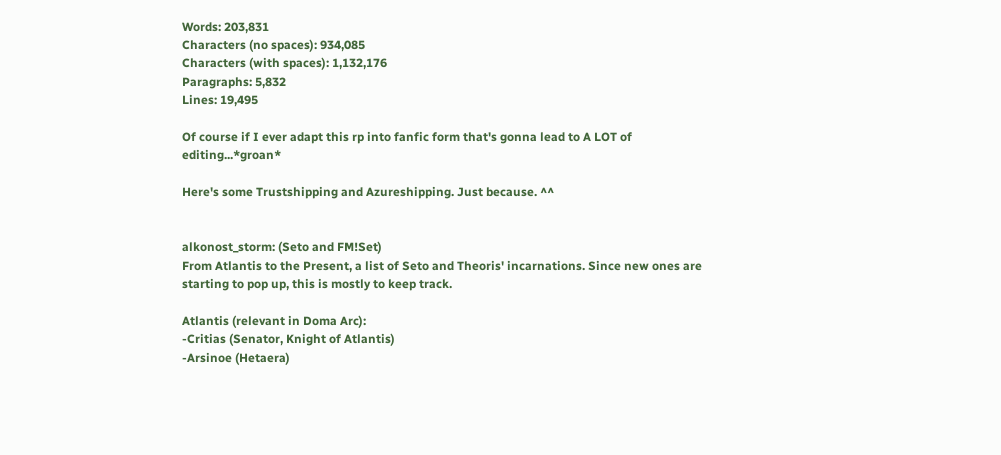Words: 203,831
Characters (no spaces): 934,085
Characters (with spaces): 1,132,176
Paragraphs: 5,832
Lines: 19,495

Of course if I ever adapt this rp into fanfic form that's gonna lead to A LOT of editing...*groan*

Here's some Trustshipping and Azureshipping. Just because. ^^


alkonost_storm: (Seto and FM!Set)
From Atlantis to the Present, a list of Seto and Theoris' incarnations. Since new ones are starting to pop up, this is mostly to keep track.

Atlantis (relevant in Doma Arc):
-Critias (Senator, Knight of Atlantis)
-Arsinoe (Hetaera)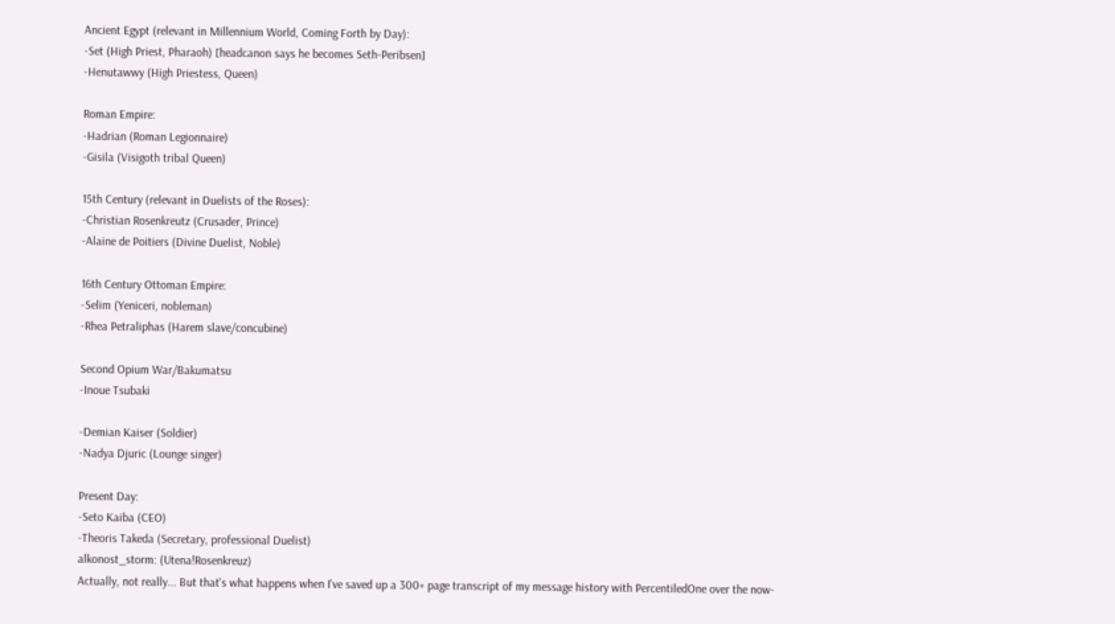Ancient Egypt (relevant in Millennium World, Coming Forth by Day):
-Set (High Priest, Pharaoh) [headcanon says he becomes Seth-Peribsen]
-Henutawwy (High Priestess, Queen)

Roman Empire:
-Hadrian (Roman Legionnaire)
-Gisila (Visigoth tribal Queen)

15th Century (relevant in Duelists of the Roses):
-Christian Rosenkreutz (Crusader, Prince)
-Alaine de Poitiers (Divine Duelist, Noble)

16th Century Ottoman Empire:
-Selim (Yeniceri, nobleman)
-Rhea Petraliphas (Harem slave/concubine)

Second Opium War/Bakumatsu
-Inoue Tsubaki

-Demian Kaiser (Soldier)
-Nadya Djuric (Lounge singer)

Present Day:
-Seto Kaiba (CEO)
-Theoris Takeda (Secretary, professional Duelist)
alkonost_storm: (Utena!Rosenkreuz)
Actually, not really... But that's what happens when I've saved up a 300+ page transcript of my message history with PercentiledOne over the now-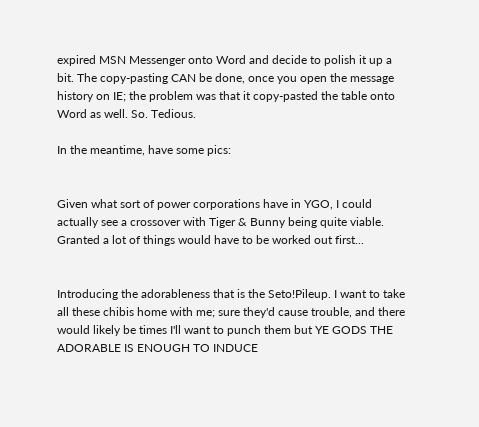expired MSN Messenger onto Word and decide to polish it up a bit. The copy-pasting CAN be done, once you open the message history on IE; the problem was that it copy-pasted the table onto Word as well. So. Tedious.

In the meantime, have some pics:


Given what sort of power corporations have in YGO, I could actually see a crossover with Tiger & Bunny being quite viable. Granted a lot of things would have to be worked out first...


Introducing the adorableness that is the Seto!Pileup. I want to take all these chibis home with me; sure they'd cause trouble, and there would likely be times I'll want to punch them but YE GODS THE ADORABLE IS ENOUGH TO INDUCE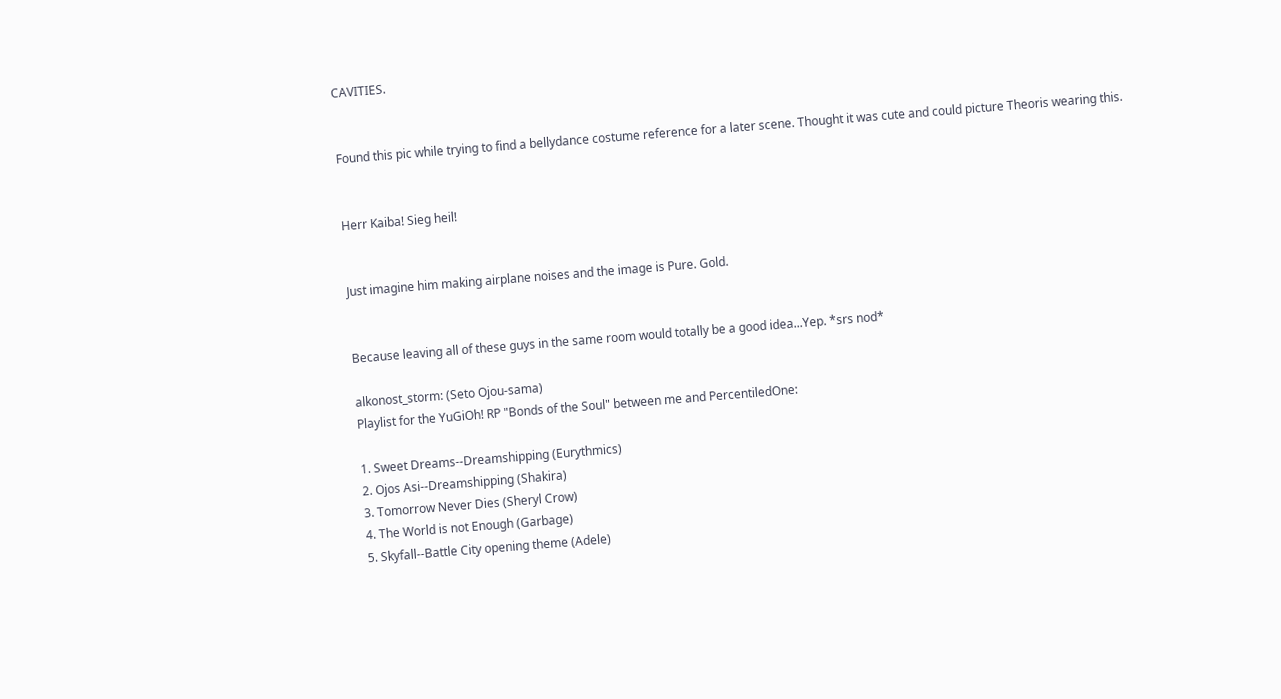CAVITIES.


Found this pic while trying to find a bellydance costume reference for a later scene. Thought it was cute and could picture Theoris wearing this.


Herr Kaiba! Sieg heil!


Just imagine him making airplane noises and the image is Pure. Gold.


Because leaving all of these guys in the same room would totally be a good idea...Yep. *srs nod*

alkonost_storm: (Seto Ojou-sama)
Playlist for the YuGiOh! RP "Bonds of the Soul" between me and PercentiledOne:

1. Sweet Dreams--Dreamshipping (Eurythmics)
2. Ojos Asi--Dreamshipping (Shakira)
3. Tomorrow Never Dies (Sheryl Crow)
4. The World is not Enough (Garbage)
5. Skyfall--Battle City opening theme (Adele)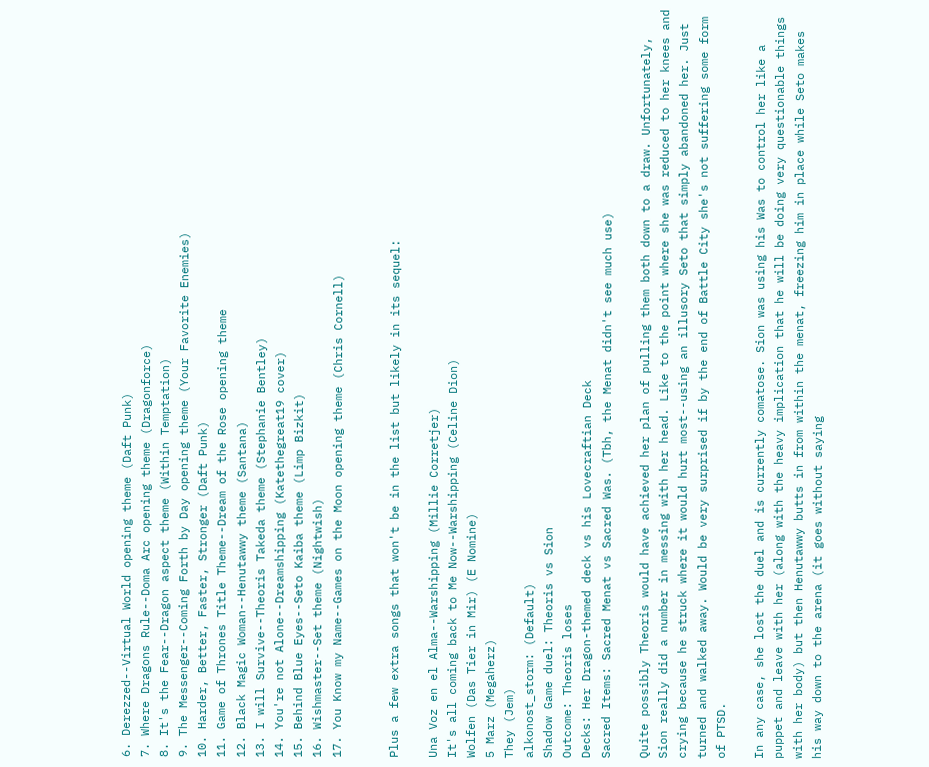6. Derezzed--Virtual World opening theme (Daft Punk)
7. Where Dragons Rule--Doma Arc opening theme (Dragonforce)
8. It's the Fear--Dragon aspect theme (Within Temptation)
9. The Messenger--Coming Forth by Day opening theme (Your Favorite Enemies)
10. Harder, Better, Faster, Stronger (Daft Punk)
11. Game of Thrones Title Theme--Dream of the Rose opening theme
12. Black Magic Woman--Henutawwy theme (Santana)
13. I will Survive--Theoris Takeda theme (Stephanie Bentley)
14. You're not Alone--Dreamshipping (Katethegreat19 cover)
15. Behind Blue Eyes--Seto Kaiba theme (Limp Bizkit)
16. Wishmaster--Set theme (Nightwish)
17. You Know my Name--Games on the Moon opening theme (Chris Cornell)


Plus a few extra songs that won't be in the list but likely in its sequel:

Una Voz en el Alma--Warshipping (Millie Corretjer)
It's all coming back to Me Now--Warshipping (Celine Dion)
Wolfen (Das Tier in Mir) (E Nomine)
5 Marz (Megaherz)
They (Jem)
alkonost_storm: (Default)
Shadow Game duel: Theoris vs Sion
Outcome: Theoris loses
Decks: Her Dragon-themed deck vs his Lovecraftian Deck
Sacred Items: Sacred Menat vs Sacred Was. (Tbh, the Menat didn't see much use)

Quite possibly Theoris would have achieved her plan of pulling them both down to a draw. Unfortunately, Sion really did a number in messing with her head. Like to the point where she was reduced to her knees and crying because he struck where it would hurt most--using an illusory Seto that simply abandoned her. Just turned and walked away. Would be very surprised if by the end of Battle City she's not suffering some form of PTSD.

In any case, she lost the duel and is currently comatose. Sion was using his Was to control her like a puppet and leave with her (along with the heavy implication that he will be doing very questionable things with her body) but then Henutawwy butts in from within the menat, freezing him in place while Seto makes his way down to the arena (it goes without saying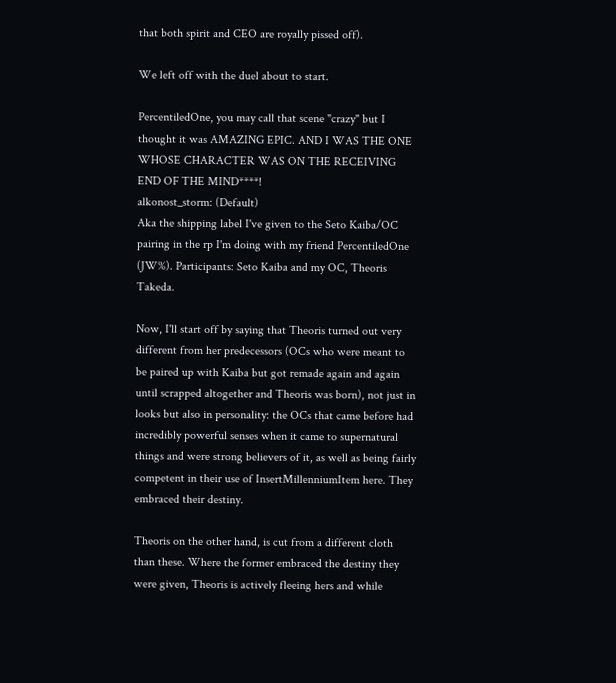that both spirit and CEO are royally pissed off).

We left off with the duel about to start.

PercentiledOne, you may call that scene "crazy" but I thought it was AMAZING EPIC. AND I WAS THE ONE WHOSE CHARACTER WAS ON THE RECEIVING END OF THE MIND****!
alkonost_storm: (Default)
Aka the shipping label I've given to the Seto Kaiba/OC pairing in the rp I'm doing with my friend PercentiledOne (JW%). Participants: Seto Kaiba and my OC, Theoris Takeda.

Now, I'll start off by saying that Theoris turned out very different from her predecessors (OCs who were meant to be paired up with Kaiba but got remade again and again until scrapped altogether and Theoris was born), not just in looks but also in personality: the OCs that came before had incredibly powerful senses when it came to supernatural things and were strong believers of it, as well as being fairly competent in their use of InsertMillenniumItem here. They embraced their destiny.

Theoris on the other hand, is cut from a different cloth than these. Where the former embraced the destiny they were given, Theoris is actively fleeing hers and while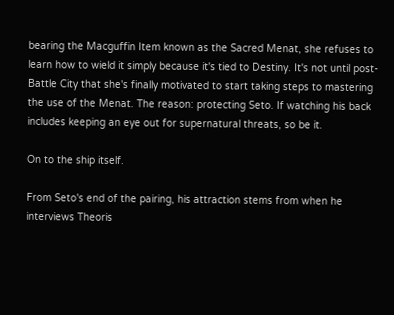bearing the Macguffin Item known as the Sacred Menat, she refuses to learn how to wield it simply because it's tied to Destiny. It's not until post-Battle City that she's finally motivated to start taking steps to mastering the use of the Menat. The reason: protecting Seto. If watching his back includes keeping an eye out for supernatural threats, so be it.

On to the ship itself.

From Seto's end of the pairing, his attraction stems from when he interviews Theoris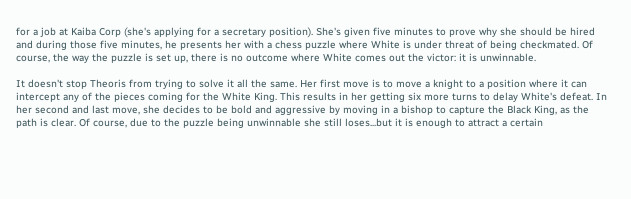for a job at Kaiba Corp (she's applying for a secretary position). She's given five minutes to prove why she should be hired and during those five minutes, he presents her with a chess puzzle where White is under threat of being checkmated. Of course, the way the puzzle is set up, there is no outcome where White comes out the victor: it is unwinnable.

It doesn't stop Theoris from trying to solve it all the same. Her first move is to move a knight to a position where it can intercept any of the pieces coming for the White King. This results in her getting six more turns to delay White's defeat. In her second and last move, she decides to be bold and aggressive by moving in a bishop to capture the Black King, as the path is clear. Of course, due to the puzzle being unwinnable she still loses...but it is enough to attract a certain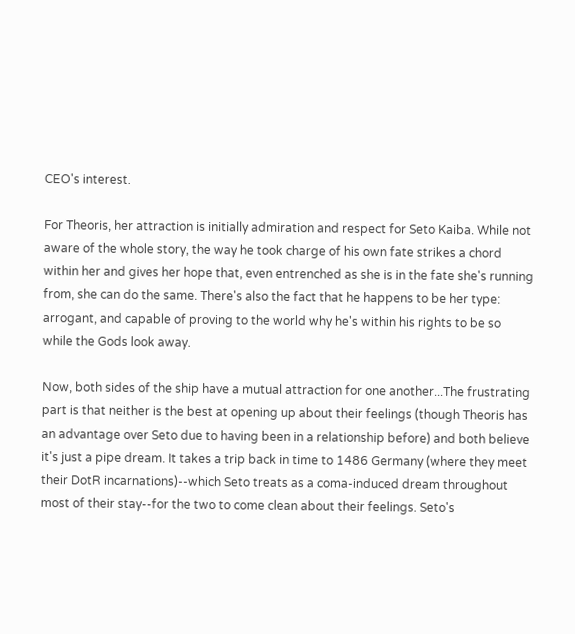CEO's interest.

For Theoris, her attraction is initially admiration and respect for Seto Kaiba. While not aware of the whole story, the way he took charge of his own fate strikes a chord within her and gives her hope that, even entrenched as she is in the fate she's running from, she can do the same. There's also the fact that he happens to be her type: arrogant, and capable of proving to the world why he's within his rights to be so while the Gods look away.

Now, both sides of the ship have a mutual attraction for one another...The frustrating part is that neither is the best at opening up about their feelings (though Theoris has an advantage over Seto due to having been in a relationship before) and both believe it's just a pipe dream. It takes a trip back in time to 1486 Germany (where they meet their DotR incarnations)--which Seto treats as a coma-induced dream throughout most of their stay--for the two to come clean about their feelings. Seto's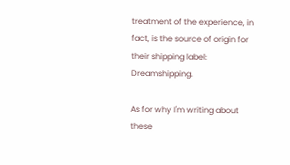treatment of the experience, in fact, is the source of origin for their shipping label: Dreamshipping.

As for why I'm writing about these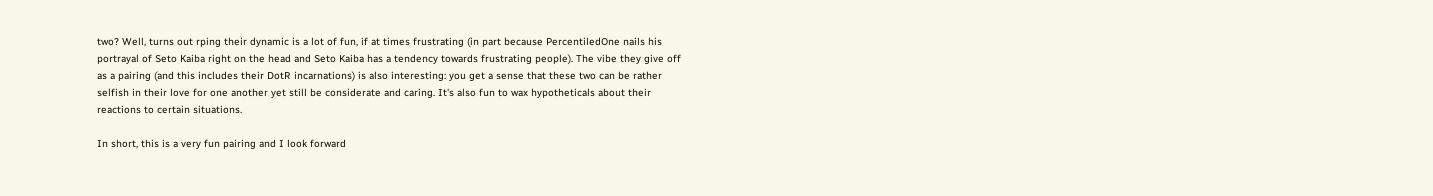two? Well, turns out rping their dynamic is a lot of fun, if at times frustrating (in part because PercentiledOne nails his portrayal of Seto Kaiba right on the head and Seto Kaiba has a tendency towards frustrating people). The vibe they give off as a pairing (and this includes their DotR incarnations) is also interesting: you get a sense that these two can be rather selfish in their love for one another yet still be considerate and caring. It's also fun to wax hypotheticals about their reactions to certain situations.

In short, this is a very fun pairing and I look forward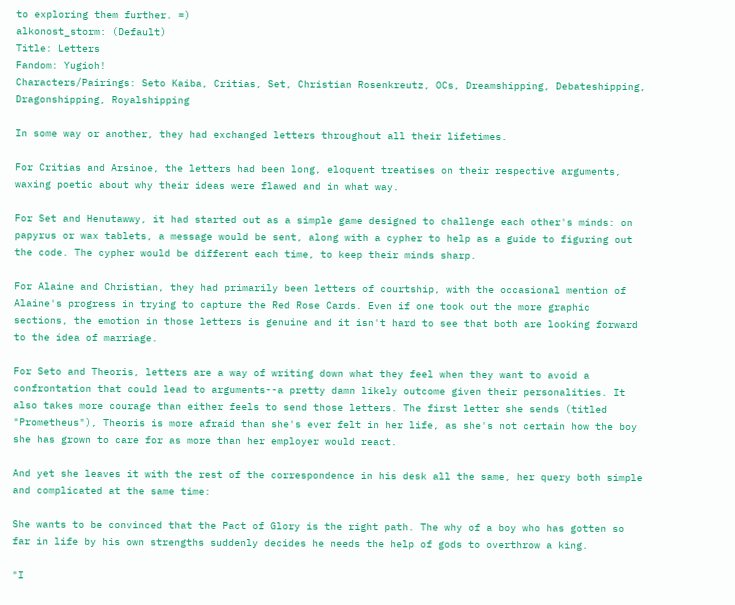to exploring them further. =)
alkonost_storm: (Default)
Title: Letters
Fandom: Yugioh!
Characters/Pairings: Seto Kaiba, Critias, Set, Christian Rosenkreutz, OCs, Dreamshipping, Debateshipping, Dragonshipping, Royalshipping

In some way or another, they had exchanged letters throughout all their lifetimes.

For Critias and Arsinoe, the letters had been long, eloquent treatises on their respective arguments, waxing poetic about why their ideas were flawed and in what way.

For Set and Henutawwy, it had started out as a simple game designed to challenge each other's minds: on papyrus or wax tablets, a message would be sent, along with a cypher to help as a guide to figuring out the code. The cypher would be different each time, to keep their minds sharp.

For Alaine and Christian, they had primarily been letters of courtship, with the occasional mention of Alaine's progress in trying to capture the Red Rose Cards. Even if one took out the more graphic sections, the emotion in those letters is genuine and it isn't hard to see that both are looking forward to the idea of marriage.

For Seto and Theoris, letters are a way of writing down what they feel when they want to avoid a confrontation that could lead to arguments--a pretty damn likely outcome given their personalities. It also takes more courage than either feels to send those letters. The first letter she sends (titled "Prometheus"), Theoris is more afraid than she's ever felt in her life, as she's not certain how the boy she has grown to care for as more than her employer would react.

And yet she leaves it with the rest of the correspondence in his desk all the same, her query both simple and complicated at the same time:

She wants to be convinced that the Pact of Glory is the right path. The why of a boy who has gotten so far in life by his own strengths suddenly decides he needs the help of gods to overthrow a king.

"I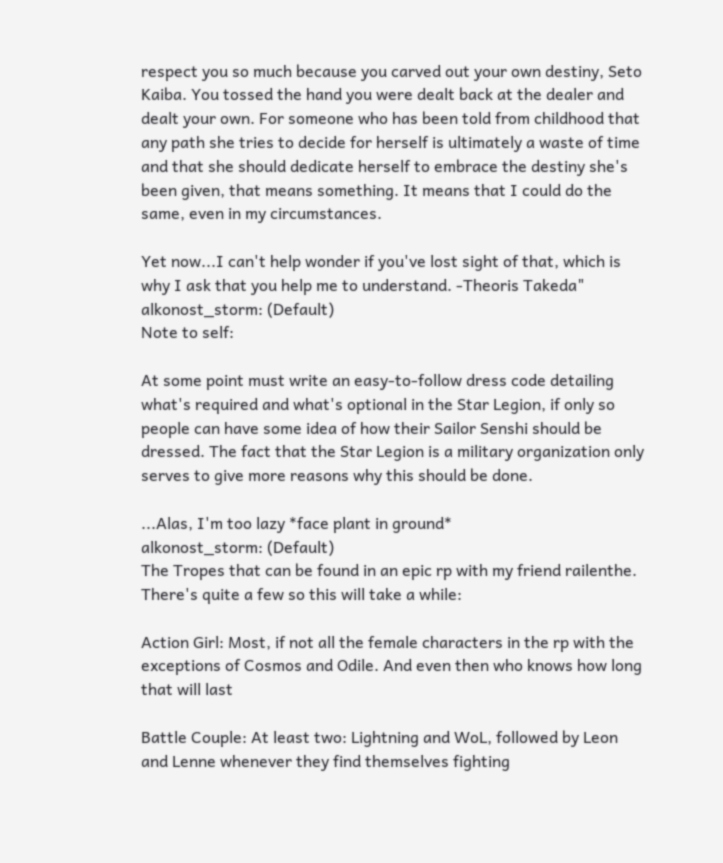respect you so much because you carved out your own destiny, Seto Kaiba. You tossed the hand you were dealt back at the dealer and dealt your own. For someone who has been told from childhood that any path she tries to decide for herself is ultimately a waste of time and that she should dedicate herself to embrace the destiny she's been given, that means something. It means that I could do the same, even in my circumstances.

Yet now...I can't help wonder if you've lost sight of that, which is why I ask that you help me to understand. -Theoris Takeda"
alkonost_storm: (Default)
Note to self:

At some point must write an easy-to-follow dress code detailing what's required and what's optional in the Star Legion, if only so people can have some idea of how their Sailor Senshi should be dressed. The fact that the Star Legion is a military organization only serves to give more reasons why this should be done.

...Alas, I'm too lazy *face plant in ground*
alkonost_storm: (Default)
The Tropes that can be found in an epic rp with my friend railenthe. There's quite a few so this will take a while:

Action Girl: Most, if not all the female characters in the rp with the exceptions of Cosmos and Odile. And even then who knows how long that will last

Battle Couple: At least two: Lightning and WoL, followed by Leon and Lenne whenever they find themselves fighting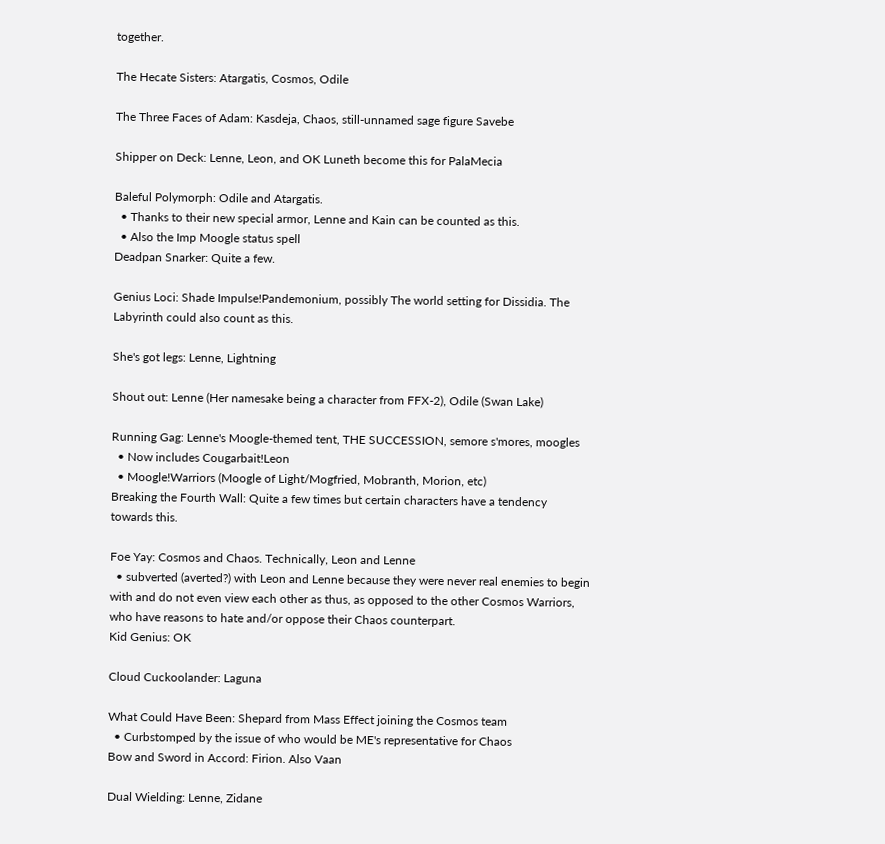together.

The Hecate Sisters: Atargatis, Cosmos, Odile

The Three Faces of Adam: Kasdeja, Chaos, still-unnamed sage figure Savebe

Shipper on Deck: Lenne, Leon, and OK Luneth become this for PalaMecia

Baleful Polymorph: Odile and Atargatis.
  • Thanks to their new special armor, Lenne and Kain can be counted as this.
  • Also the Imp Moogle status spell
Deadpan Snarker: Quite a few.

Genius Loci: Shade Impulse!Pandemonium, possibly The world setting for Dissidia. The Labyrinth could also count as this.

She's got legs: Lenne, Lightning

Shout out: Lenne (Her namesake being a character from FFX-2), Odile (Swan Lake)

Running Gag: Lenne's Moogle-themed tent, THE SUCCESSION, semore s'mores, moogles
  • Now includes Cougarbait!Leon
  • Moogle!Warriors (Moogle of Light/Mogfried, Mobranth, Morion, etc)
Breaking the Fourth Wall: Quite a few times but certain characters have a tendency towards this.

Foe Yay: Cosmos and Chaos. Technically, Leon and Lenne
  • subverted (averted?) with Leon and Lenne because they were never real enemies to begin with and do not even view each other as thus, as opposed to the other Cosmos Warriors, who have reasons to hate and/or oppose their Chaos counterpart.
Kid Genius: OK

Cloud Cuckoolander: Laguna

What Could Have Been: Shepard from Mass Effect joining the Cosmos team
  • Curbstomped by the issue of who would be ME's representative for Chaos
Bow and Sword in Accord: Firion. Also Vaan

Dual Wielding: Lenne, Zidane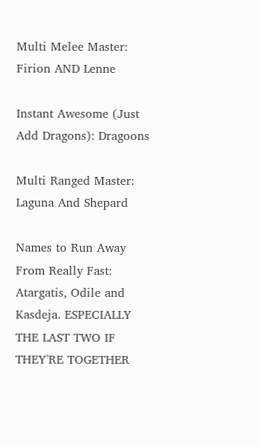Multi Melee Master: Firion AND Lenne

Instant Awesome (Just Add Dragons): Dragoons

Multi Ranged Master: Laguna And Shepard

Names to Run Away From Really Fast: Atargatis, Odile and Kasdeja. ESPECIALLY THE LAST TWO IF THEY'RE TOGETHER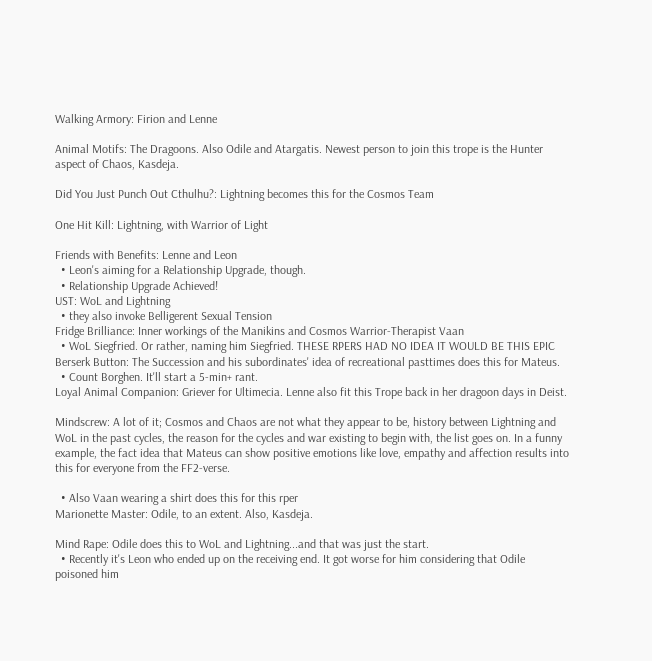Walking Armory: Firion and Lenne

Animal Motifs: The Dragoons. Also Odile and Atargatis. Newest person to join this trope is the Hunter aspect of Chaos, Kasdeja.

Did You Just Punch Out Cthulhu?: Lightning becomes this for the Cosmos Team

One Hit Kill: Lightning, with Warrior of Light

Friends with Benefits: Lenne and Leon
  • Leon's aiming for a Relationship Upgrade, though.
  • Relationship Upgrade Achieved!
UST: WoL and Lightning
  • they also invoke Belligerent Sexual Tension
Fridge Brilliance: Inner workings of the Manikins and Cosmos Warrior-Therapist Vaan
  • WoL Siegfried. Or rather, naming him Siegfried. THESE RPERS HAD NO IDEA IT WOULD BE THIS EPIC
Berserk Button: The Succession and his subordinates' idea of recreational pasttimes does this for Mateus.
  • Count Borghen. It'll start a 5-min+ rant.
Loyal Animal Companion: Griever for Ultimecia. Lenne also fit this Trope back in her dragoon days in Deist.

Mindscrew: A lot of it; Cosmos and Chaos are not what they appear to be, history between Lightning and WoL in the past cycles, the reason for the cycles and war existing to begin with, the list goes on. In a funny example, the fact idea that Mateus can show positive emotions like love, empathy and affection results into this for everyone from the FF2-verse.

  • Also Vaan wearing a shirt does this for this rper
Marionette Master: Odile, to an extent. Also, Kasdeja.

Mind Rape: Odile does this to WoL and Lightning...and that was just the start.
  • Recently it's Leon who ended up on the receiving end. It got worse for him considering that Odile poisoned him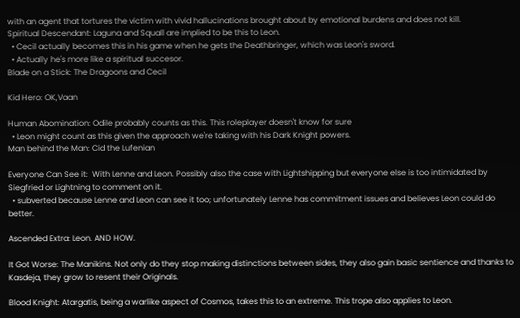with an agent that tortures the victim with vivid hallucinations brought about by emotional burdens and does not kill.
Spiritual Descendant: Laguna and Squall are implied to be this to Leon.
  • Cecil actually becomes this in his game when he gets the Deathbringer, which was Leon's sword.
  • Actually he's more like a spiritual succesor.
Blade on a Stick: The Dragoons and Cecil

Kid Hero: OK,Vaan

Human Abomination: Odile probably counts as this. This roleplayer doesn't know for sure
  • Leon might count as this given the approach we're taking with his Dark Knight powers.
Man behind the Man: Cid the Lufenian

Everyone Can See it:  With Lenne and Leon. Possibly also the case with Lightshipping but everyone else is too intimidated by Siegfried or Lightning to comment on it.
  • subverted because Lenne and Leon can see it too; unfortunately Lenne has commitment issues and believes Leon could do better.

Ascended Extra: Leon. AND HOW.

It Got Worse: The Manikins. Not only do they stop making distinctions between sides, they also gain basic sentience and thanks to Kasdeja, they grow to resent their Originals.

Blood Knight: Atargatis, being a warlike aspect of Cosmos, takes this to an extreme. This trope also applies to Leon.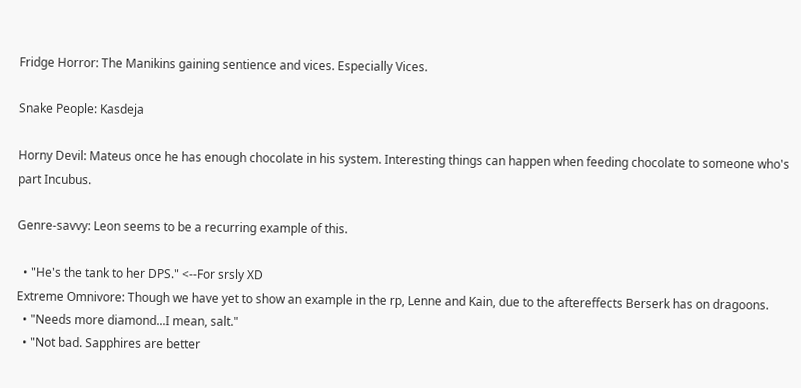Fridge Horror: The Manikins gaining sentience and vices. Especially Vices.

Snake People: Kasdeja

Horny Devil: Mateus once he has enough chocolate in his system. Interesting things can happen when feeding chocolate to someone who's part Incubus.

Genre-savvy: Leon seems to be a recurring example of this.

  • "He's the tank to her DPS." <--For srsly XD
Extreme Omnivore: Though we have yet to show an example in the rp, Lenne and Kain, due to the aftereffects Berserk has on dragoons.
  • "Needs more diamond...I mean, salt."
  • "Not bad. Sapphires are better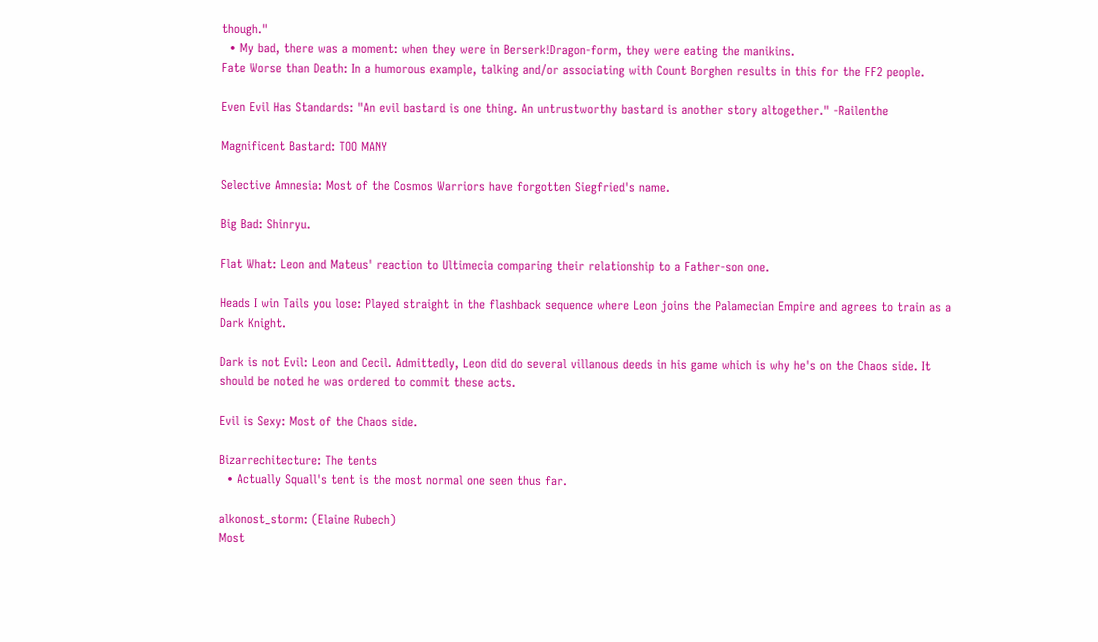though."
  • My bad, there was a moment: when they were in Berserk!Dragon-form, they were eating the manikins.
Fate Worse than Death: In a humorous example, talking and/or associating with Count Borghen results in this for the FF2 people.

Even Evil Has Standards: "An evil bastard is one thing. An untrustworthy bastard is another story altogether." -Railenthe

Magnificent Bastard: TOO MANY

Selective Amnesia: Most of the Cosmos Warriors have forgotten Siegfried's name.

Big Bad: Shinryu.

Flat What: Leon and Mateus' reaction to Ultimecia comparing their relationship to a Father-son one.

Heads I win Tails you lose: Played straight in the flashback sequence where Leon joins the Palamecian Empire and agrees to train as a Dark Knight.

Dark is not Evil: Leon and Cecil. Admittedly, Leon did do several villanous deeds in his game which is why he's on the Chaos side. It should be noted he was ordered to commit these acts.

Evil is Sexy: Most of the Chaos side.

Bizarrechitecture: The tents
  • Actually Squall's tent is the most normal one seen thus far.

alkonost_storm: (Elaine Rubech)
Most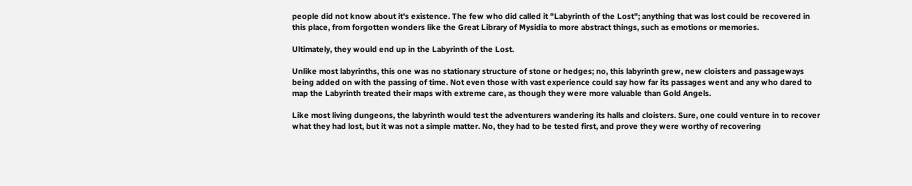people did not know about it's existence. The few who did called it "Labyrinth of the Lost"; anything that was lost could be recovered in this place, from forgotten wonders like the Great Library of Mysidia to more abstract things, such as emotions or memories.

Ultimately, they would end up in the Labyrinth of the Lost.

Unlike most labyrinths, this one was no stationary structure of stone or hedges; no, this labyrinth grew, new cloisters and passageways being added on with the passing of time. Not even those with vast experience could say how far its passages went and any who dared to map the Labyrinth treated their maps with extreme care, as though they were more valuable than Gold Angels.

Like most living dungeons, the labyrinth would test the adventurers wandering its halls and cloisters. Sure, one could venture in to recover what they had lost, but it was not a simple matter. No, they had to be tested first, and prove they were worthy of recovering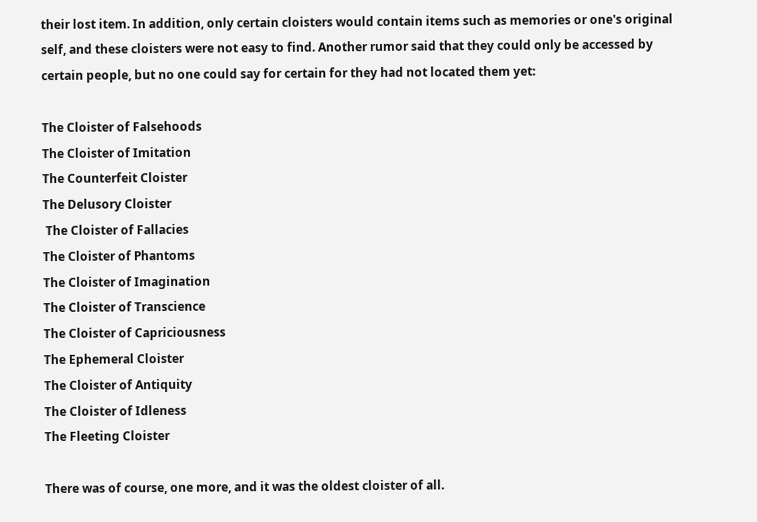their lost item. In addition, only certain cloisters would contain items such as memories or one's original self, and these cloisters were not easy to find. Another rumor said that they could only be accessed by certain people, but no one could say for certain for they had not located them yet:

The Cloister of Falsehoods
The Cloister of Imitation
The Counterfeit Cloister
The Delusory Cloister
 The Cloister of Fallacies
The Cloister of Phantoms
The Cloister of Imagination
The Cloister of Transcience
The Cloister of Capriciousness
The Ephemeral Cloister
The Cloister of Antiquity
The Cloister of Idleness
The Fleeting Cloister

There was of course, one more, and it was the oldest cloister of all.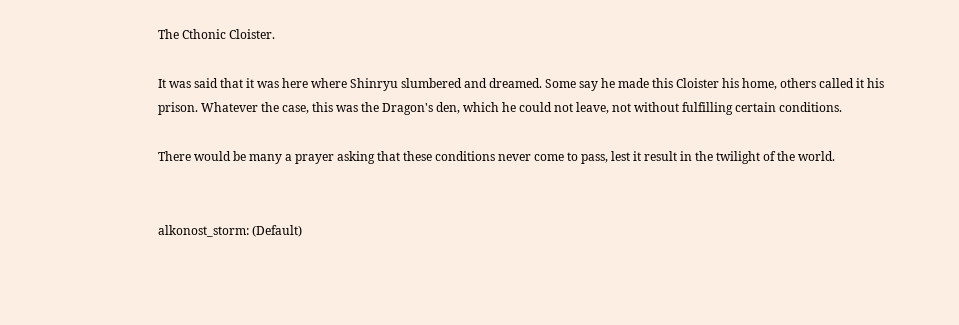The Cthonic Cloister.

It was said that it was here where Shinryu slumbered and dreamed. Some say he made this Cloister his home, others called it his prison. Whatever the case, this was the Dragon's den, which he could not leave, not without fulfilling certain conditions.

There would be many a prayer asking that these conditions never come to pass, lest it result in the twilight of the world.


alkonost_storm: (Default)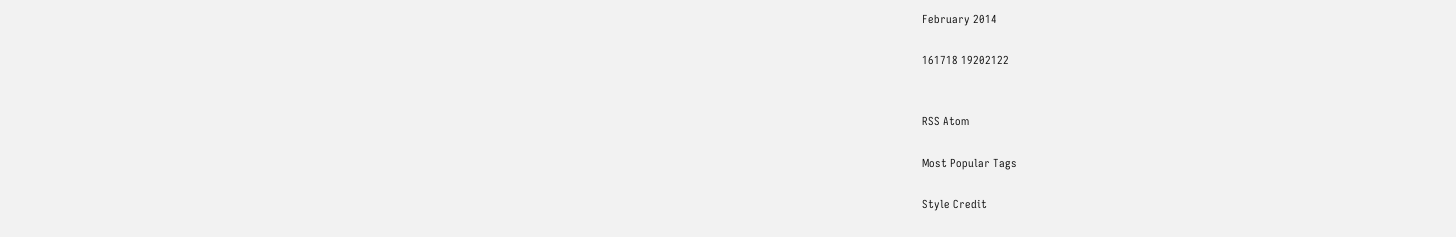February 2014

161718 19202122


RSS Atom

Most Popular Tags

Style Credit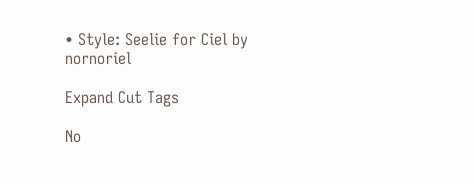• Style: Seelie for Ciel by nornoriel

Expand Cut Tags

No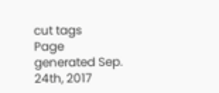cut tags
Page generated Sep. 24th, 2017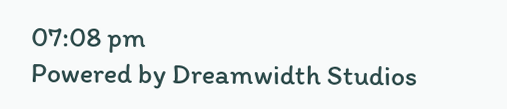07:08 pm
Powered by Dreamwidth Studios